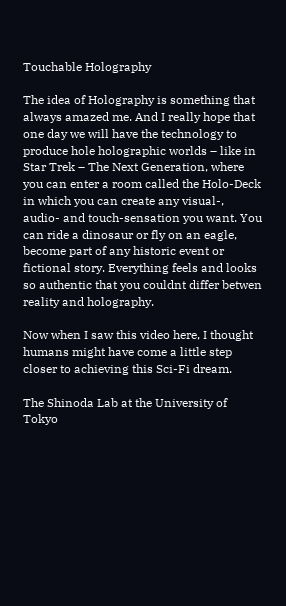Touchable Holography

The idea of Holography is something that always amazed me. And I really hope that one day we will have the technology to produce hole holographic worlds – like in Star Trek – The Next Generation, where you can enter a room called the Holo-Deck in which you can create any visual-, audio- and touch-sensation you want. You can ride a dinosaur or fly on an eagle, become part of any historic event or fictional story. Everything feels and looks so authentic that you couldnt differ betwen reality and holography.

Now when I saw this video here, I thought humans might have come a little step closer to achieving this Sci-Fi dream.

The Shinoda Lab at the University of Tokyo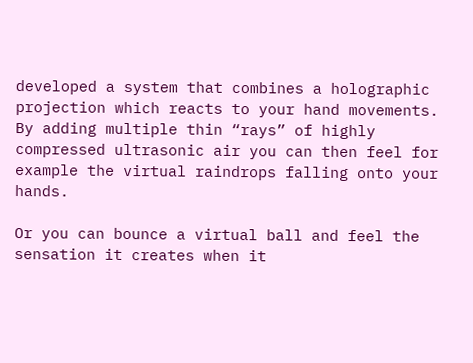developed a system that combines a holographic projection which reacts to your hand movements. By adding multiple thin “rays” of highly compressed ultrasonic air you can then feel for example the virtual raindrops falling onto your hands.

Or you can bounce a virtual ball and feel the sensation it creates when it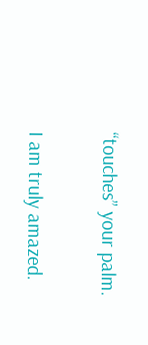“touches” your palm.

I am truly amazed.